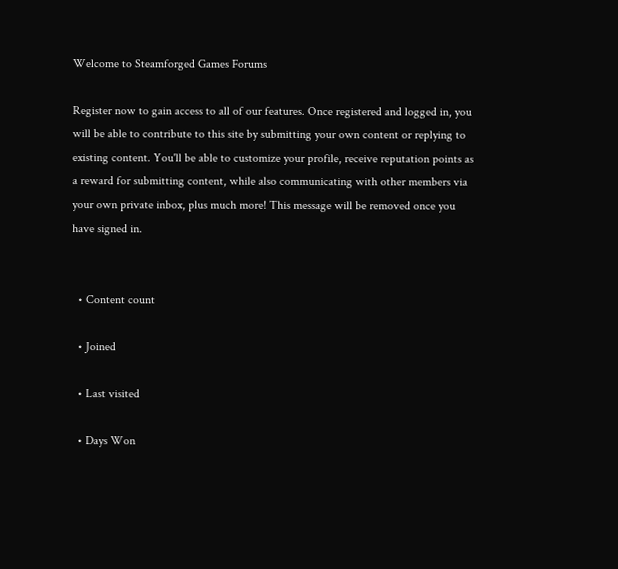Welcome to Steamforged Games Forums

Register now to gain access to all of our features. Once registered and logged in, you will be able to contribute to this site by submitting your own content or replying to existing content. You'll be able to customize your profile, receive reputation points as a reward for submitting content, while also communicating with other members via your own private inbox, plus much more! This message will be removed once you have signed in.


  • Content count

  • Joined

  • Last visited

  • Days Won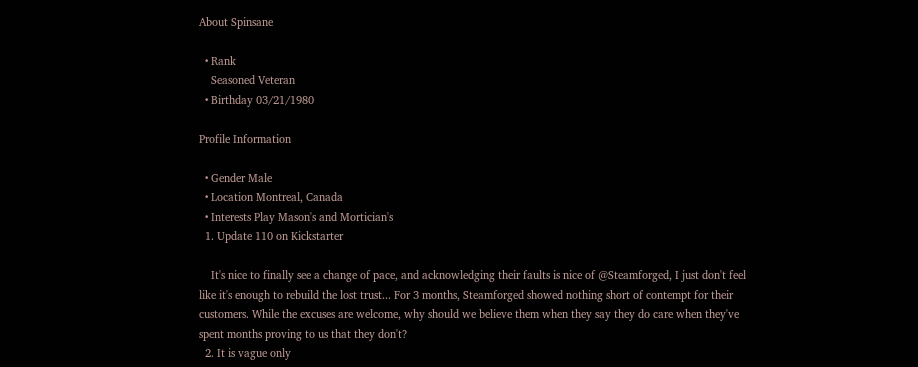About Spinsane

  • Rank
    Seasoned Veteran
  • Birthday 03/21/1980

Profile Information

  • Gender Male
  • Location Montreal, Canada
  • Interests Play Mason's and Mortician's
  1. Update 110 on Kickstarter

    It's nice to finally see a change of pace, and acknowledging their faults is nice of @Steamforged, I just don't feel like it's enough to rebuild the lost trust... For 3 months, Steamforged showed nothing short of contempt for their customers. While the excuses are welcome, why should we believe them when they say they do care when they've spent months proving to us that they don't?
  2. It is vague only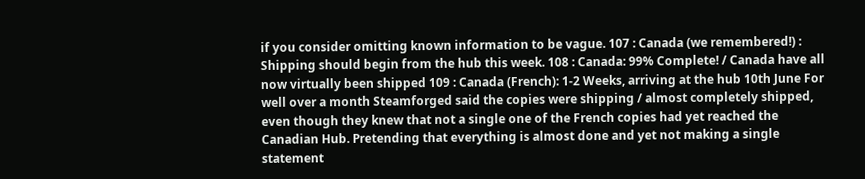if you consider omitting known information to be vague. 107 : Canada (we remembered!) : Shipping should begin from the hub this week. 108 : Canada: 99% Complete! / Canada have all now virtually been shipped 109 : Canada (French): 1-2 Weeks, arriving at the hub 10th June For well over a month Steamforged said the copies were shipping / almost completely shipped, even though they knew that not a single one of the French copies had yet reached the Canadian Hub. Pretending that everything is almost done and yet not making a single statement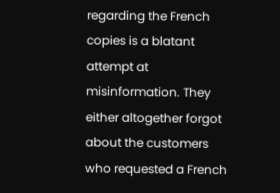regarding the French copies is a blatant attempt at misinformation. They either altogether forgot about the customers who requested a French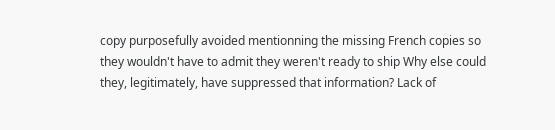copy purposefully avoided mentionning the missing French copies so they wouldn't have to admit they weren't ready to ship Why else could they, legitimately, have suppressed that information? Lack of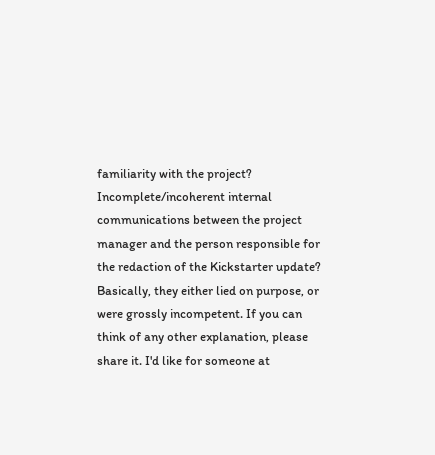familiarity with the project? Incomplete/incoherent internal communications between the project manager and the person responsible for the redaction of the Kickstarter update? Basically, they either lied on purpose, or were grossly incompetent. If you can think of any other explanation, please share it. I'd like for someone at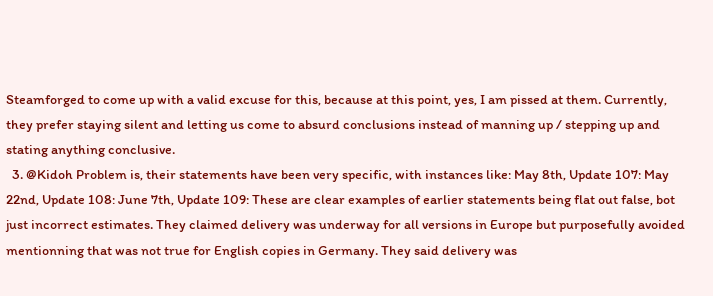Steamforged to come up with a valid excuse for this, because at this point, yes, I am pissed at them. Currently, they prefer staying silent and letting us come to absurd conclusions instead of manning up / stepping up and stating anything conclusive.
  3. @Kidoh Problem is, their statements have been very specific, with instances like: May 8th, Update 107: May 22nd, Update 108: June 7th, Update 109: These are clear examples of earlier statements being flat out false, bot just incorrect estimates. They claimed delivery was underway for all versions in Europe but purposefully avoided mentionning that was not true for English copies in Germany. They said delivery was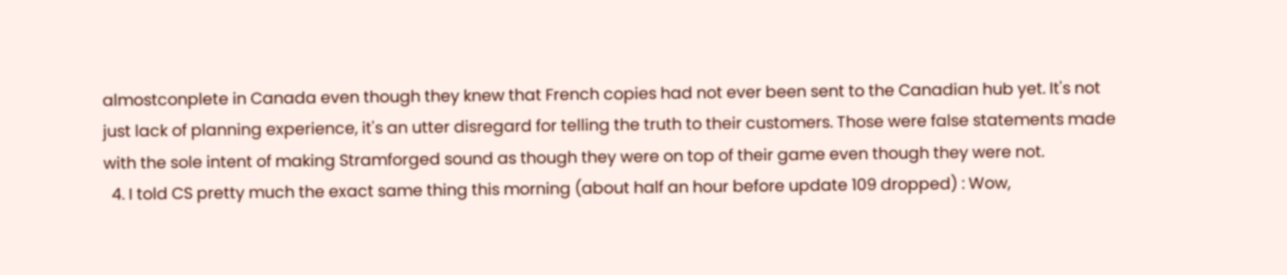almostconplete in Canada even though they knew that French copies had not ever been sent to the Canadian hub yet. It's not just lack of planning experience, it's an utter disregard for telling the truth to their customers. Those were false statements made with the sole intent of making Stramforged sound as though they were on top of their game even though they were not.
  4. I told CS pretty much the exact same thing this morning (about half an hour before update 109 dropped) : Wow,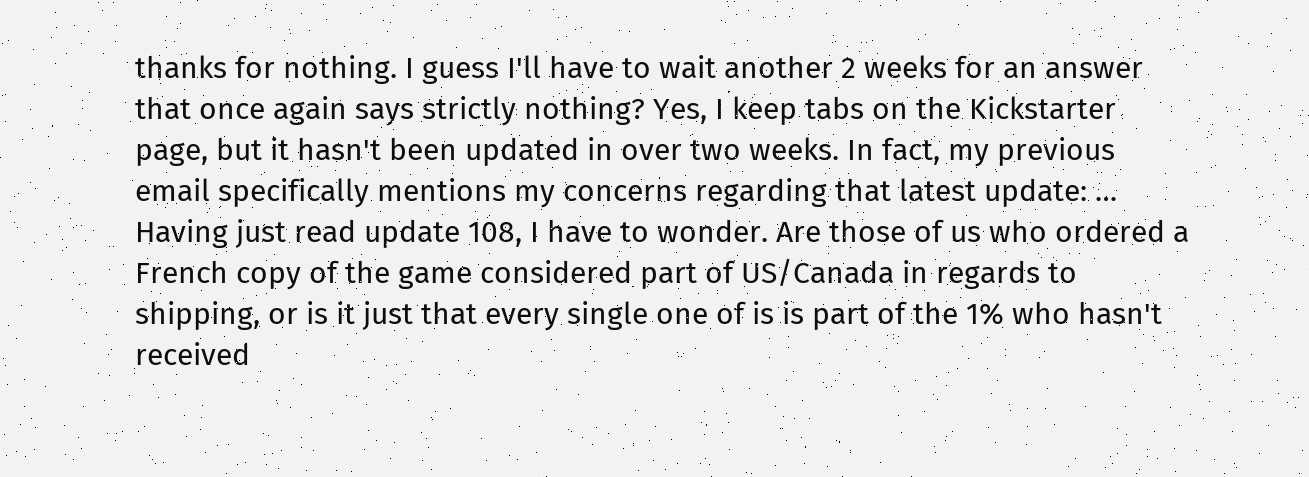thanks for nothing. I guess I'll have to wait another 2 weeks for an answer that once again says strictly nothing? Yes, I keep tabs on the Kickstarter page, but it hasn't been updated in over two weeks. In fact, my previous email specifically mentions my concerns regarding that latest update: … Having just read update 108, I have to wonder. Are those of us who ordered a French copy of the game considered part of US/Canada in regards to shipping, or is it just that every single one of is is part of the 1% who hasn't received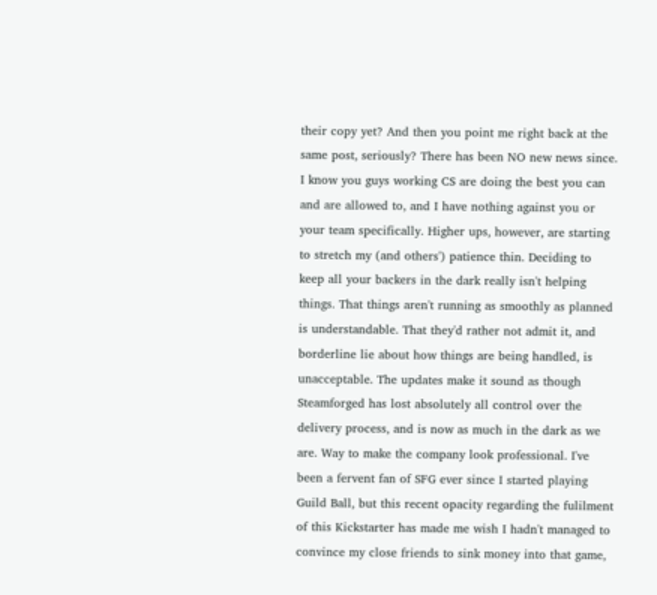their copy yet? And then you point me right back at the same post, seriously? There has been NO new news since. I know you guys working CS are doing the best you can and are allowed to, and I have nothing against you or your team specifically. Higher ups, however, are starting to stretch my (and others') patience thin. Deciding to keep all your backers in the dark really isn't helping things. That things aren't running as smoothly as planned is understandable. That they'd rather not admit it, and borderline lie about how things are being handled, is unacceptable. The updates make it sound as though Steamforged has lost absolutely all control over the delivery process, and is now as much in the dark as we are. Way to make the company look professional. I've been a fervent fan of SFG ever since I started playing Guild Ball, but this recent opacity regarding the fulilment of this Kickstarter has made me wish I hadn't managed to convince my close friends to sink money into that game,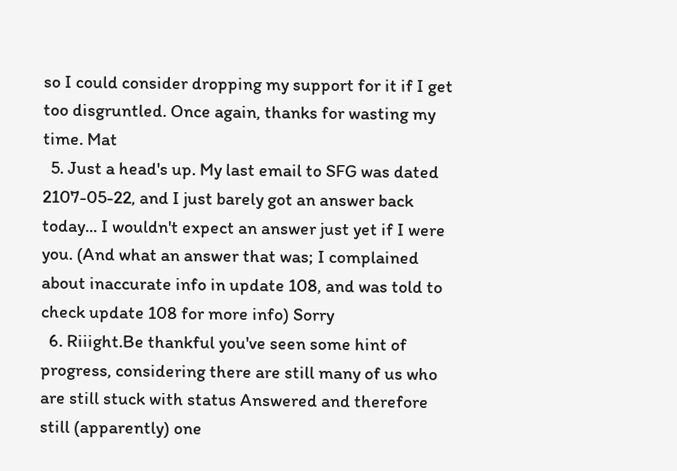so I could consider dropping my support for it if I get too disgruntled. Once again, thanks for wasting my time. Mat
  5. Just a head's up. My last email to SFG was dated 2107-05-22, and I just barely got an answer back today... I wouldn't expect an answer just yet if I were you. (And what an answer that was; I complained about inaccurate info in update 108, and was told to check update 108 for more info) Sorry
  6. Riiight.Be thankful you've seen some hint of progress, considering there are still many of us who are still stuck with status Answered and therefore still (apparently) one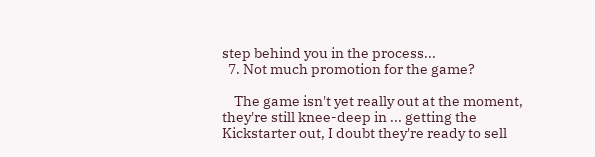step behind you in the process...
  7. Not much promotion for the game?

    The game isn't yet really out at the moment, they're still knee-deep in ... getting the Kickstarter out, I doubt they're ready to sell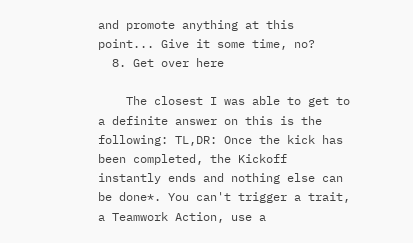and promote anything at this point... Give it some time, no?
  8. Get over here

    The closest I was able to get to a definite answer on this is the following: TL,DR: Once the kick has been completed, the Kickoff instantly ends and nothing else can be done*. You can't trigger a trait, a Teamwork Action, use a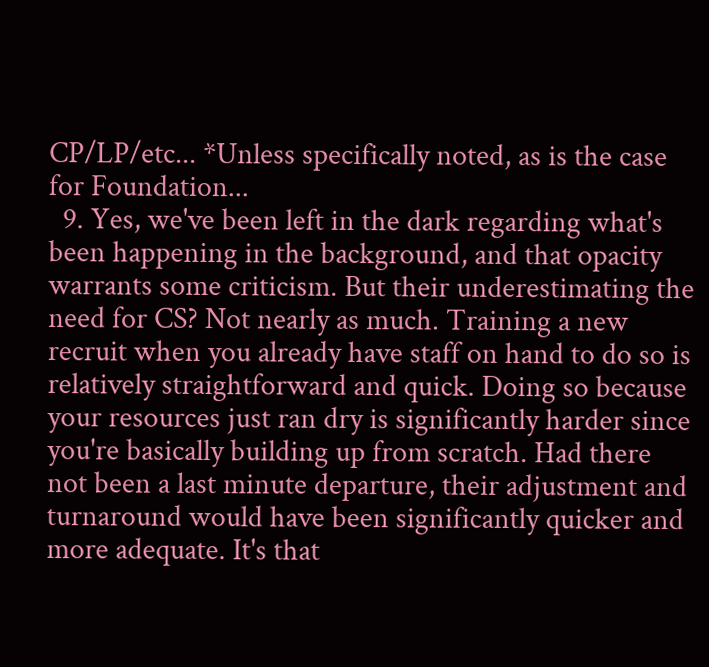CP/LP/etc... *Unless specifically noted, as is the case for Foundation...
  9. Yes, we've been left in the dark regarding what's been happening in the background, and that opacity warrants some criticism. But their underestimating the need for CS? Not nearly as much. Training a new recruit when you already have staff on hand to do so is relatively straightforward and quick. Doing so because your resources just ran dry is significantly harder since you're basically building up from scratch. Had there not been a last minute departure, their adjustment and turnaround would have been significantly quicker and more adequate. It's that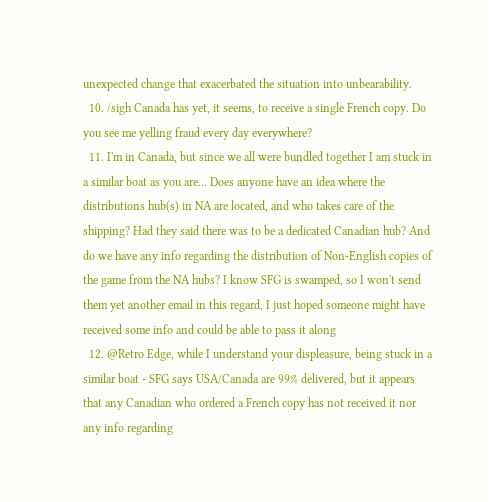unexpected change that exacerbated the situation into unbearability.
  10. /sigh Canada has yet, it seems, to receive a single French copy. Do you see me yelling fraud every day everywhere?
  11. I'm in Canada, but since we all were bundled together I am stuck in a similar boat as you are... Does anyone have an idea where the distributions hub(s) in NA are located, and who takes care of the shipping? Had they said there was to be a dedicated Canadian hub? And do we have any info regarding the distribution of Non-English copies of the game from the NA hubs? I know SFG is swamped, so I won't send them yet another email in this regard, I just hoped someone might have received some info and could be able to pass it along
  12. @Retro Edge, while I understand your displeasure, being stuck in a similar boat - SFG says USA/Canada are 99% delivered, but it appears that any Canadian who ordered a French copy has not received it nor any info regarding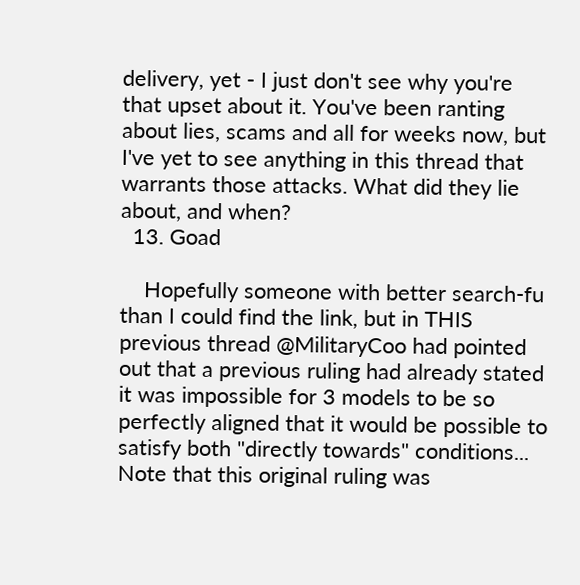delivery, yet - I just don't see why you're that upset about it. You've been ranting about lies, scams and all for weeks now, but I've yet to see anything in this thread that warrants those attacks. What did they lie about, and when?
  13. Goad

    Hopefully someone with better search-fu than I could find the link, but in THIS previous thread @MilitaryCoo had pointed out that a previous ruling had already stated it was impossible for 3 models to be so perfectly aligned that it would be possible to satisfy both "directly towards" conditions... Note that this original ruling was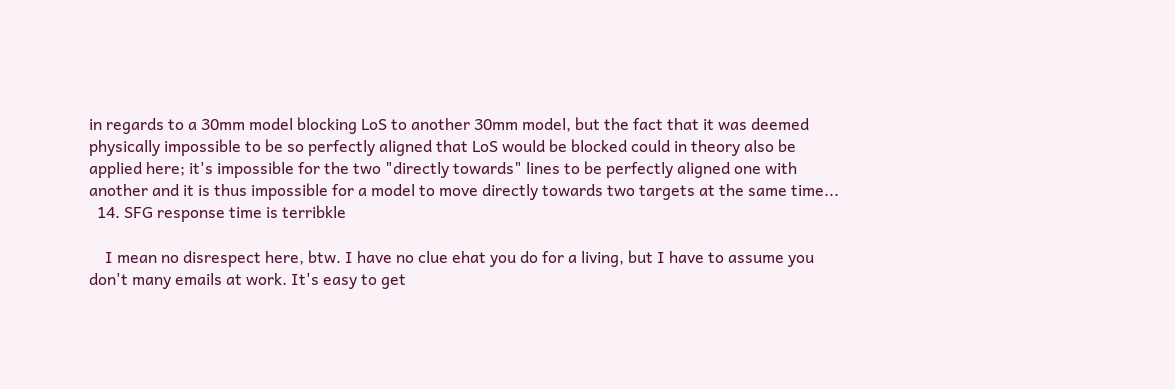in regards to a 30mm model blocking LoS to another 30mm model, but the fact that it was deemed physically impossible to be so perfectly aligned that LoS would be blocked could in theory also be applied here; it's impossible for the two "directly towards" lines to be perfectly aligned one with another and it is thus impossible for a model to move directly towards two targets at the same time...
  14. SFG response time is terribkle

    I mean no disrespect here, btw. I have no clue ehat you do for a living, but I have to assume you don't many emails at work. It's easy to get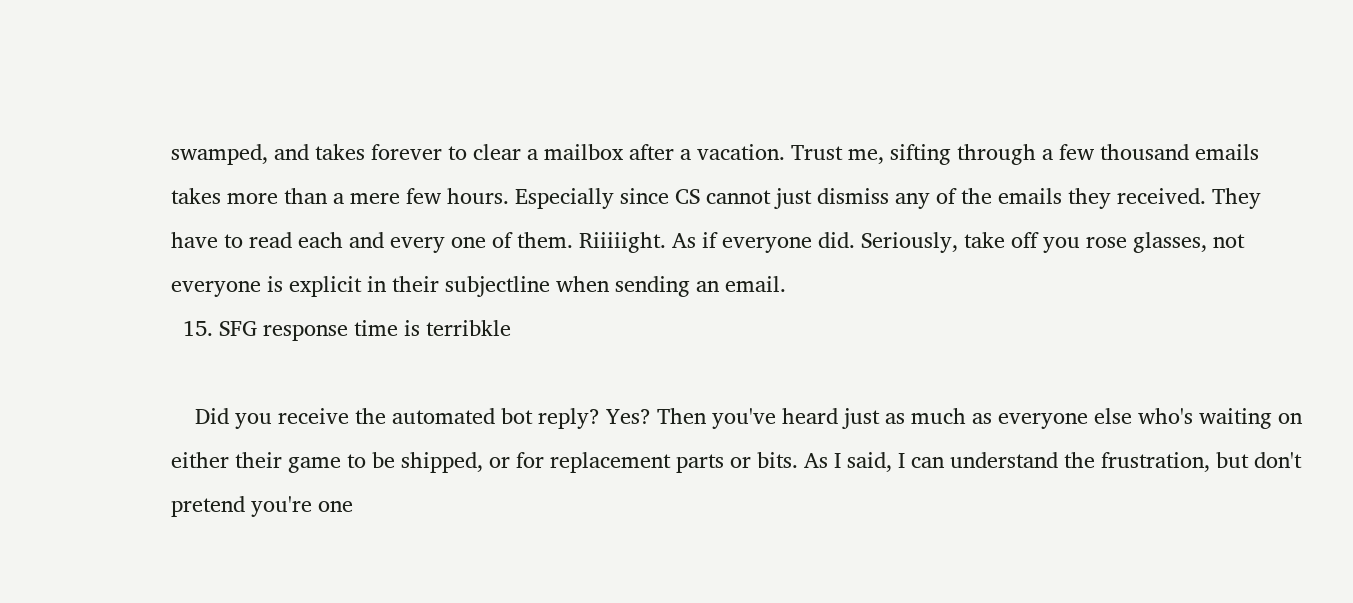swamped, and takes forever to clear a mailbox after a vacation. Trust me, sifting through a few thousand emails takes more than a mere few hours. Especially since CS cannot just dismiss any of the emails they received. They have to read each and every one of them. Riiiiight. As if everyone did. Seriously, take off you rose glasses, not everyone is explicit in their subjectline when sending an email.
  15. SFG response time is terribkle

    Did you receive the automated bot reply? Yes? Then you've heard just as much as everyone else who's waiting on either their game to be shipped, or for replacement parts or bits. As I said, I can understand the frustration, but don't pretend you're one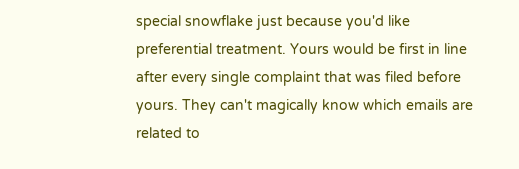special snowflake just because you'd like preferential treatment. Yours would be first in line after every single complaint that was filed before yours. They can't magically know which emails are related to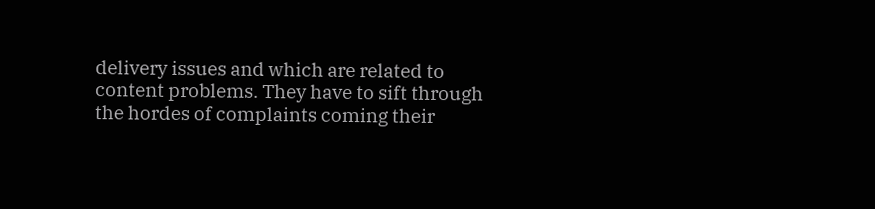delivery issues and which are related to content problems. They have to sift through the hordes of complaints coming their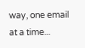way, one email at a time...